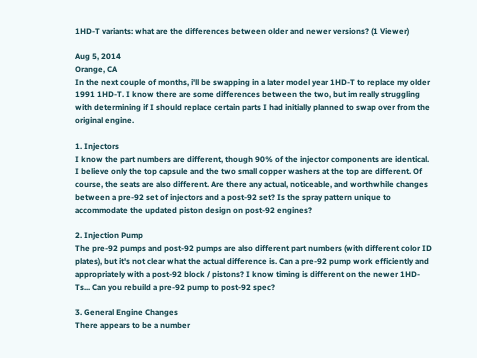1HD-T variants: what are the differences between older and newer versions? (1 Viewer)

Aug 5, 2014
Orange, CA
In the next couple of months, i'll be swapping in a later model year 1HD-T to replace my older 1991 1HD-T. I know there are some differences between the two, but im really struggling with determining if I should replace certain parts I had initially planned to swap over from the original engine.

1. Injectors
I know the part numbers are different, though 90% of the injector components are identical. I believe only the top capsule and the two small copper washers at the top are different. Of course, the seats are also different. Are there any actual, noticeable, and worthwhile changes between a pre-92 set of injectors and a post-92 set? Is the spray pattern unique to accommodate the updated piston design on post-92 engines?

2. Injection Pump
The pre-92 pumps and post-92 pumps are also different part numbers (with different color ID plates), but it's not clear what the actual difference is. Can a pre-92 pump work efficiently and appropriately with a post-92 block / pistons? I know timing is different on the newer 1HD-Ts... Can you rebuild a pre-92 pump to post-92 spec?

3. General Engine Changes
There appears to be a number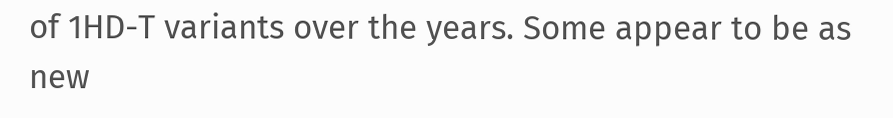of 1HD-T variants over the years. Some appear to be as new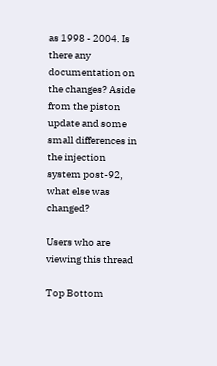as 1998 - 2004. Is there any documentation on the changes? Aside from the piston update and some small differences in the injection system post-92, what else was changed?

Users who are viewing this thread

Top Bottom